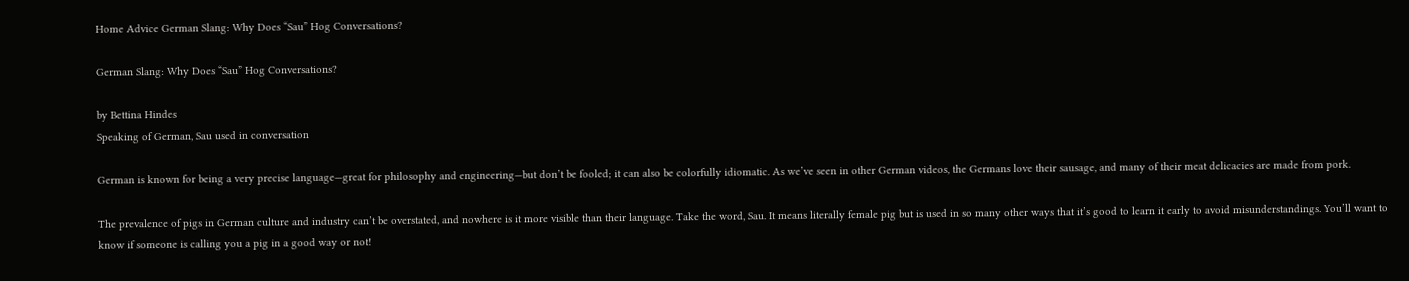Home Advice German Slang: Why Does “Sau” Hog Conversations?

German Slang: Why Does “Sau” Hog Conversations?

by Bettina Hindes
Speaking of German, Sau used in conversation

German is known for being a very precise language—great for philosophy and engineering—but don’t be fooled; it can also be colorfully idiomatic. As we’ve seen in other German videos, the Germans love their sausage, and many of their meat delicacies are made from pork.

The prevalence of pigs in German culture and industry can’t be overstated, and nowhere is it more visible than their language. Take the word, Sau. It means literally female pig but is used in so many other ways that it’s good to learn it early to avoid misunderstandings. You’ll want to know if someone is calling you a pig in a good way or not!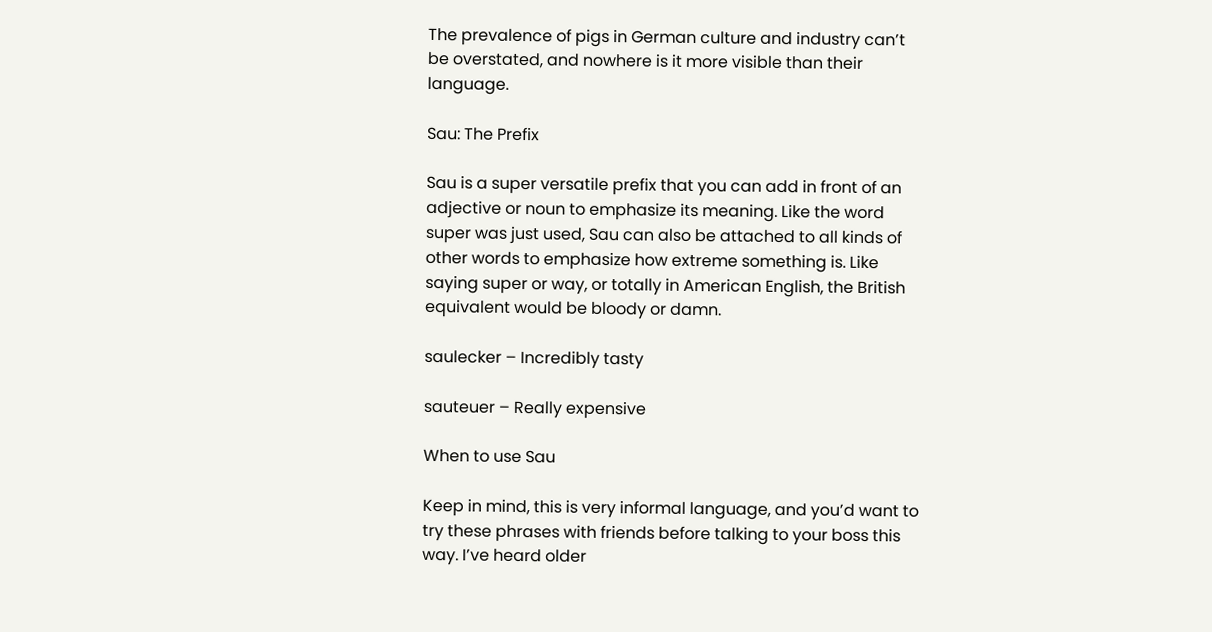The prevalence of pigs in German culture and industry can’t be overstated, and nowhere is it more visible than their language.

Sau: The Prefix

Sau is a super versatile prefix that you can add in front of an adjective or noun to emphasize its meaning. Like the word super was just used, Sau can also be attached to all kinds of other words to emphasize how extreme something is. Like saying super or way, or totally in American English, the British equivalent would be bloody or damn.

saulecker – Incredibly tasty

sauteuer – Really expensive

When to use Sau

Keep in mind, this is very informal language, and you’d want to try these phrases with friends before talking to your boss this way. I’ve heard older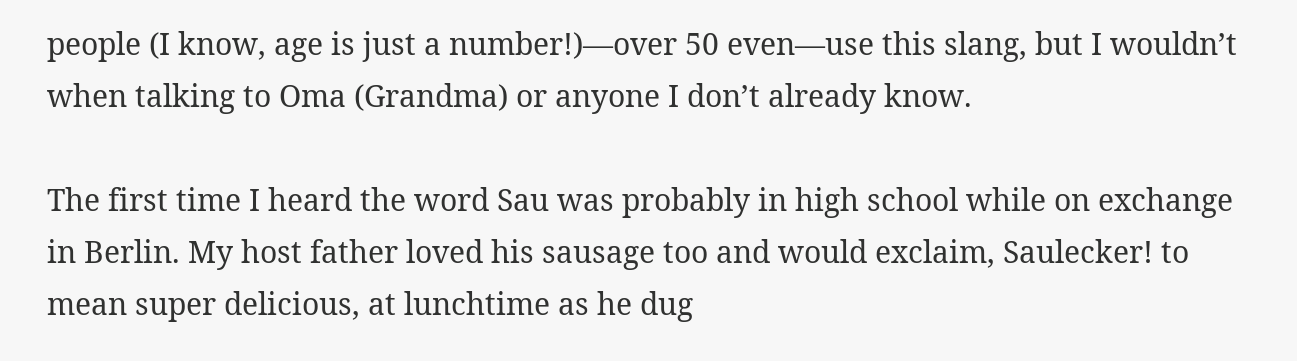people (I know, age is just a number!)—over 50 even—use this slang, but I wouldn’t when talking to Oma (Grandma) or anyone I don’t already know.

The first time I heard the word Sau was probably in high school while on exchange in Berlin. My host father loved his sausage too and would exclaim, Saulecker! to mean super delicious, at lunchtime as he dug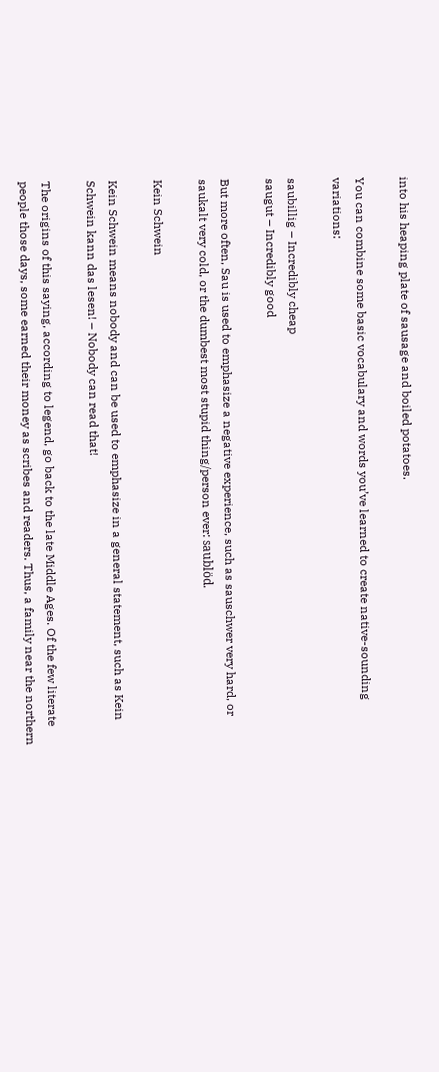into his heaping plate of sausage and boiled potatoes.

You can combine some basic vocabulary and words you’ve learned to create native-sounding variations:

saubillig – Incredibly cheap
saugut – Incredibly good

But more often, Sau is used to emphasize a negative experience, such as sauschwer very hard, or saukalt very cold, or the dumbest most stupid thing/person ever: saublöd.

Kein Schwein

Kein Schwein means nobody and can be used to emphasize in a general statement, such as Kein Schwein kann das lesen! – Nobody can read that!

The origins of this saying, according to legend, go back to the late Middle Ages. Of the few literate people those days, some earned their money as scribes and readers. Thus, a family near the northern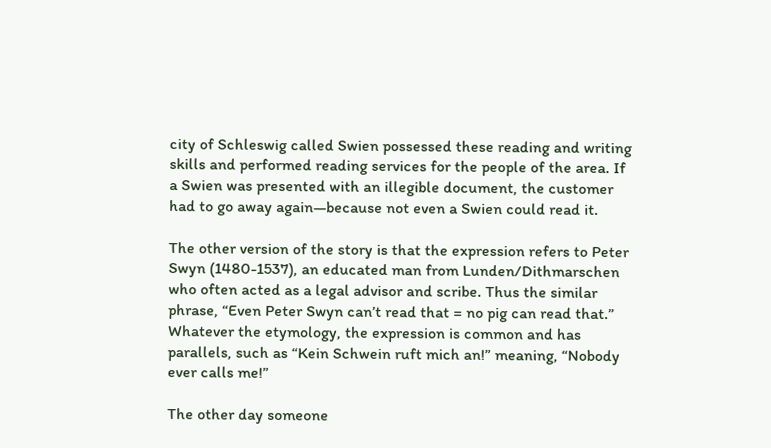city of Schleswig called Swien possessed these reading and writing skills and performed reading services for the people of the area. If a Swien was presented with an illegible document, the customer had to go away again—because not even a Swien could read it.

The other version of the story is that the expression refers to Peter Swyn (1480-1537), an educated man from Lunden/Dithmarschen who often acted as a legal advisor and scribe. Thus the similar phrase, “Even Peter Swyn can’t read that = no pig can read that.” Whatever the etymology, the expression is common and has parallels, such as “Kein Schwein ruft mich an!” meaning, “Nobody ever calls me!”

The other day someone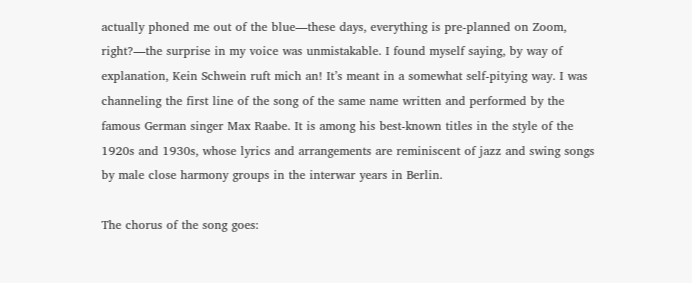actually phoned me out of the blue—these days, everything is pre-planned on Zoom, right?—the surprise in my voice was unmistakable. I found myself saying, by way of explanation, Kein Schwein ruft mich an! It’s meant in a somewhat self-pitying way. I was channeling the first line of the song of the same name written and performed by the famous German singer Max Raabe. It is among his best-known titles in the style of the 1920s and 1930s, whose lyrics and arrangements are reminiscent of jazz and swing songs by male close harmony groups in the interwar years in Berlin.

The chorus of the song goes: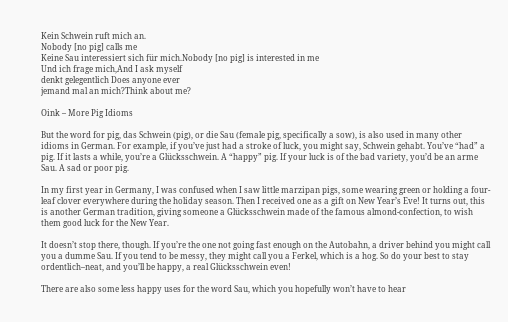Kein Schwein ruft mich an.
Nobody [no pig] calls me
Keine Sau interessiert sich für mich.Nobody [no pig] is interested in me
Und ich frage mich,And I ask myself
denkt gelegentlich Does anyone ever
jemand mal an mich?Think about me?

Oink – More Pig Idioms

But the word for pig, das Schwein (pig), or die Sau (female pig, specifically a sow), is also used in many other idioms in German. For example, if you’ve just had a stroke of luck, you might say, Schwein gehabt. You’ve “had” a pig. If it lasts a while, you’re a Glücksschwein. A “happy” pig. If your luck is of the bad variety, you’d be an arme Sau. A sad or poor pig.

In my first year in Germany, I was confused when I saw little marzipan pigs, some wearing green or holding a four-leaf clover everywhere during the holiday season. Then I received one as a gift on New Year’s Eve! It turns out, this is another German tradition, giving someone a Glücksschwein made of the famous almond-confection, to wish them good luck for the New Year.

It doesn’t stop there, though. If you’re the one not going fast enough on the Autobahn, a driver behind you might call you a dumme Sau. If you tend to be messy, they might call you a Ferkel, which is a hog. So do your best to stay ordentlich–neat, and you’ll be happy, a real Glücksschwein even!

There are also some less happy uses for the word Sau, which you hopefully won’t have to hear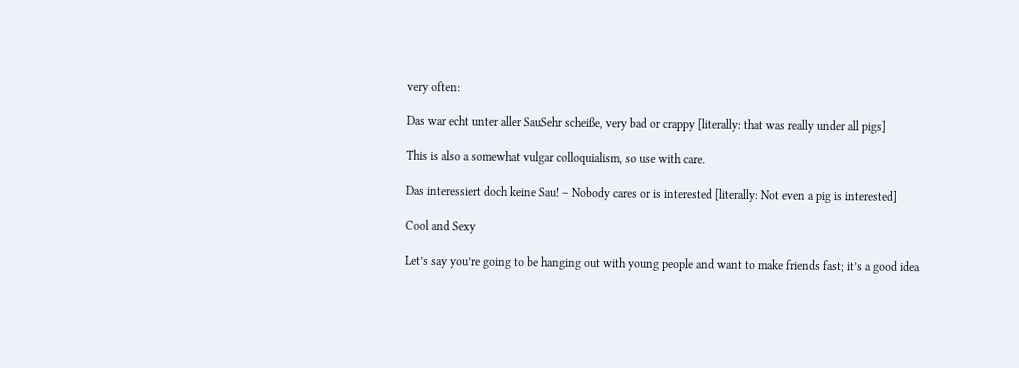very often:

Das war echt unter aller SauSehr scheiße, very bad or crappy [literally: that was really under all pigs]

This is also a somewhat vulgar colloquialism, so use with care.

Das interessiert doch keine Sau! – Nobody cares or is interested [literally: Not even a pig is interested]

Cool and Sexy

Let’s say you’re going to be hanging out with young people and want to make friends fast; it’s a good idea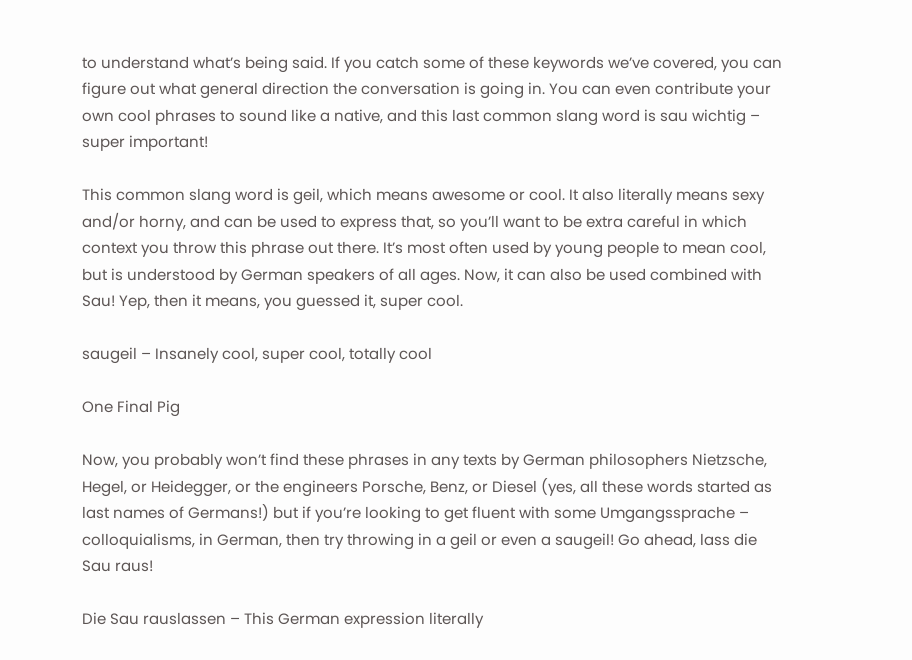to understand what’s being said. If you catch some of these keywords we’ve covered, you can figure out what general direction the conversation is going in. You can even contribute your own cool phrases to sound like a native, and this last common slang word is sau wichtig – super important!

This common slang word is geil, which means awesome or cool. It also literally means sexy and/or horny, and can be used to express that, so you’ll want to be extra careful in which context you throw this phrase out there. It’s most often used by young people to mean cool, but is understood by German speakers of all ages. Now, it can also be used combined with Sau! Yep, then it means, you guessed it, super cool.

saugeil – Insanely cool, super cool, totally cool

One Final Pig

Now, you probably won’t find these phrases in any texts by German philosophers Nietzsche, Hegel, or Heidegger, or the engineers Porsche, Benz, or Diesel (yes, all these words started as last names of Germans!) but if you’re looking to get fluent with some Umgangssprache – colloquialisms, in German, then try throwing in a geil or even a saugeil! Go ahead, lass die Sau raus!

Die Sau rauslassen – This German expression literally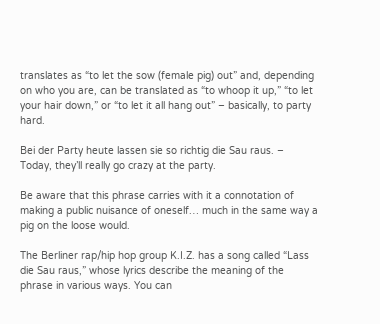translates as “to let the sow (female pig) out” and, depending on who you are, can be translated as “to whoop it up,” “to let your hair down,” or “to let it all hang out” – basically, to party hard.

Bei der Party heute lassen sie so richtig die Sau raus. – Today, they’ll really go crazy at the party.

Be aware that this phrase carries with it a connotation of making a public nuisance of oneself… much in the same way a pig on the loose would.

The Berliner rap/hip hop group K.I.Z. has a song called “Lass die Sau raus,” whose lyrics describe the meaning of the phrase in various ways. You can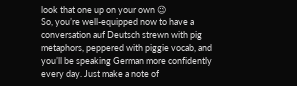look that one up on your own 😉
So, you’re well-equipped now to have a conversation auf Deutsch strewn with pig metaphors, peppered with piggie vocab, and you’ll be speaking German more confidently every day. Just make a note of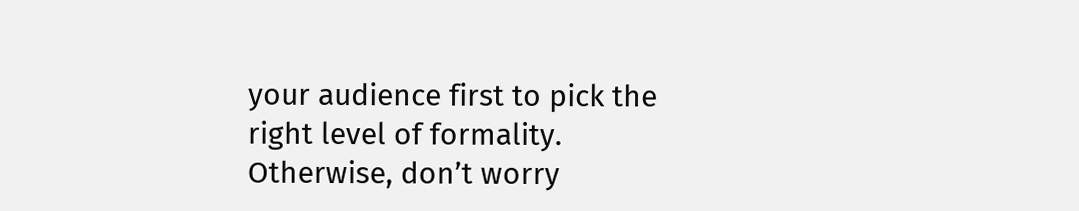your audience first to pick the right level of formality. Otherwise, don’t worry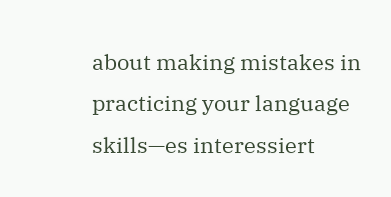about making mistakes in practicing your language skills—es interessiert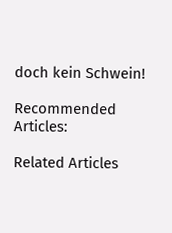doch kein Schwein!

Recommended Articles:

Related Articles